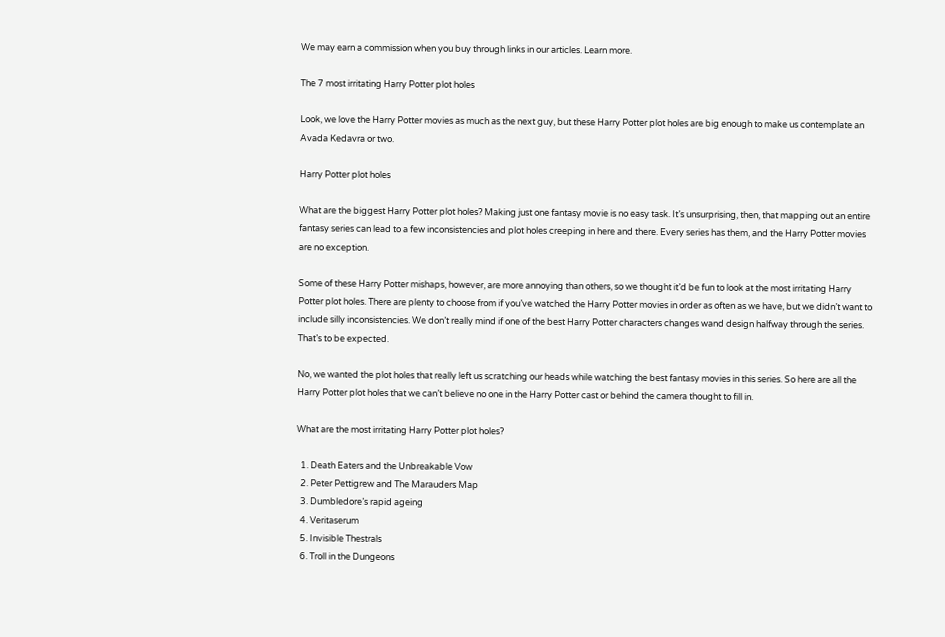We may earn a commission when you buy through links in our articles. Learn more.

The 7 most irritating Harry Potter plot holes

Look, we love the Harry Potter movies as much as the next guy, but these Harry Potter plot holes are big enough to make us contemplate an Avada Kedavra or two.

Harry Potter plot holes

What are the biggest Harry Potter plot holes? Making just one fantasy movie is no easy task. It’s unsurprising, then, that mapping out an entire fantasy series can lead to a few inconsistencies and plot holes creeping in here and there. Every series has them, and the Harry Potter movies are no exception.

Some of these Harry Potter mishaps, however, are more annoying than others, so we thought it’d be fun to look at the most irritating Harry Potter plot holes. There are plenty to choose from if you’ve watched the Harry Potter movies in order as often as we have, but we didn’t want to include silly inconsistencies. We don’t really mind if one of the best Harry Potter characters changes wand design halfway through the series. That’s to be expected.

No, we wanted the plot holes that really left us scratching our heads while watching the best fantasy movies in this series. So here are all the Harry Potter plot holes that we can’t believe no one in the Harry Potter cast or behind the camera thought to fill in.

What are the most irritating Harry Potter plot holes?

  1. Death Eaters and the Unbreakable Vow
  2. Peter Pettigrew and The Marauders Map
  3. Dumbledore’s rapid ageing
  4. Veritaserum
  5. Invisible Thestrals
  6. Troll in the Dungeons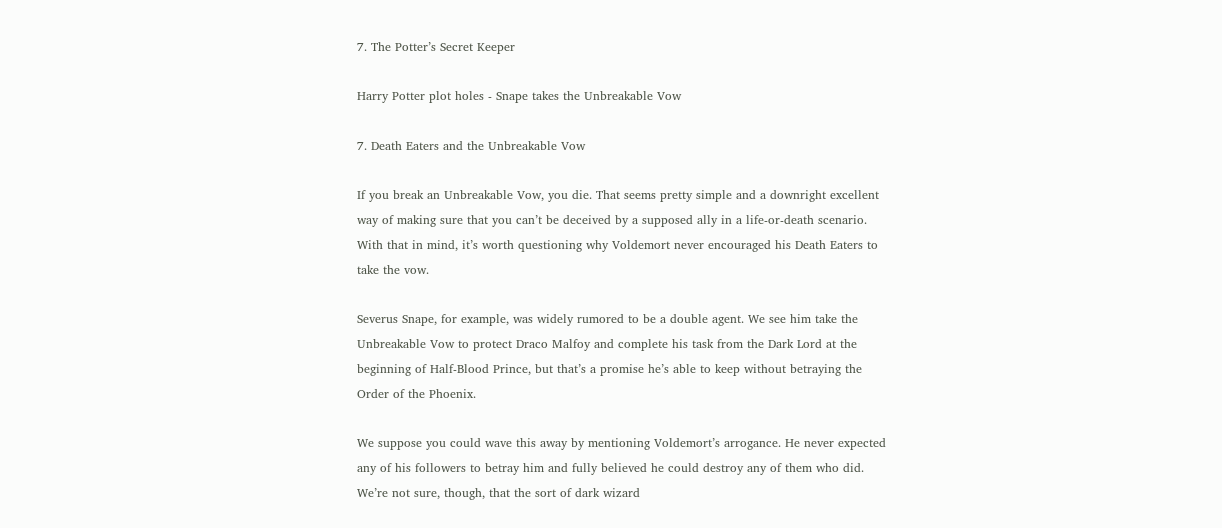7. The Potter’s Secret Keeper

Harry Potter plot holes - Snape takes the Unbreakable Vow

7. Death Eaters and the Unbreakable Vow

If you break an Unbreakable Vow, you die. That seems pretty simple and a downright excellent way of making sure that you can’t be deceived by a supposed ally in a life-or-death scenario. With that in mind, it’s worth questioning why Voldemort never encouraged his Death Eaters to take the vow.

Severus Snape, for example, was widely rumored to be a double agent. We see him take the Unbreakable Vow to protect Draco Malfoy and complete his task from the Dark Lord at the beginning of Half-Blood Prince, but that’s a promise he’s able to keep without betraying the Order of the Phoenix.

We suppose you could wave this away by mentioning Voldemort’s arrogance. He never expected any of his followers to betray him and fully believed he could destroy any of them who did. We’re not sure, though, that the sort of dark wizard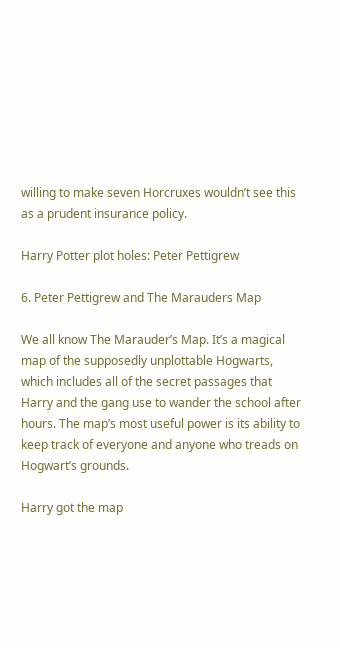willing to make seven Horcruxes wouldn’t see this as a prudent insurance policy.

Harry Potter plot holes: Peter Pettigrew

6. Peter Pettigrew and The Marauders Map

We all know The Marauder’s Map. It’s a magical map of the supposedly unplottable Hogwarts, which includes all of the secret passages that Harry and the gang use to wander the school after hours. The map’s most useful power is its ability to keep track of everyone and anyone who treads on Hogwart’s grounds.

Harry got the map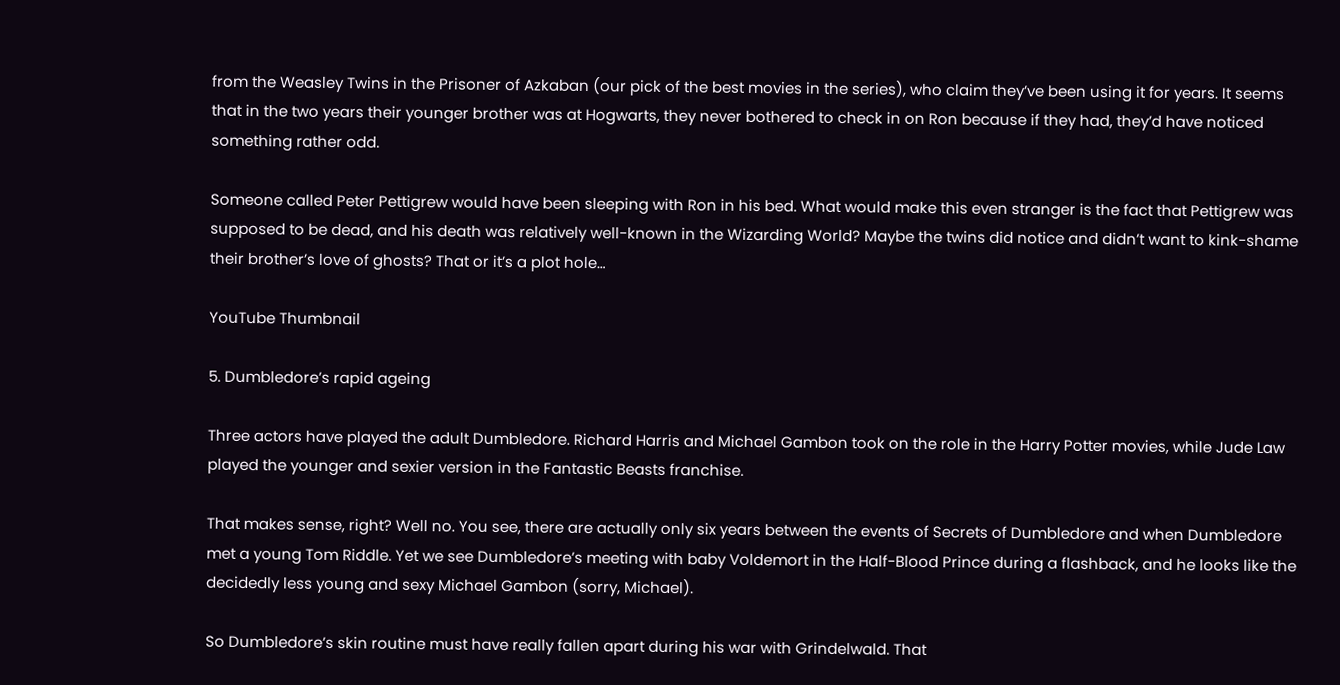from the Weasley Twins in the Prisoner of Azkaban (our pick of the best movies in the series), who claim they’ve been using it for years. It seems that in the two years their younger brother was at Hogwarts, they never bothered to check in on Ron because if they had, they’d have noticed something rather odd.

Someone called Peter Pettigrew would have been sleeping with Ron in his bed. What would make this even stranger is the fact that Pettigrew was supposed to be dead, and his death was relatively well-known in the Wizarding World? Maybe the twins did notice and didn’t want to kink-shame their brother’s love of ghosts? That or it’s a plot hole…

YouTube Thumbnail

5. Dumbledore’s rapid ageing

Three actors have played the adult Dumbledore. Richard Harris and Michael Gambon took on the role in the Harry Potter movies, while Jude Law played the younger and sexier version in the Fantastic Beasts franchise.

That makes sense, right? Well no. You see, there are actually only six years between the events of Secrets of Dumbledore and when Dumbledore met a young Tom Riddle. Yet we see Dumbledore’s meeting with baby Voldemort in the Half-Blood Prince during a flashback, and he looks like the decidedly less young and sexy Michael Gambon (sorry, Michael).

So Dumbledore’s skin routine must have really fallen apart during his war with Grindelwald. That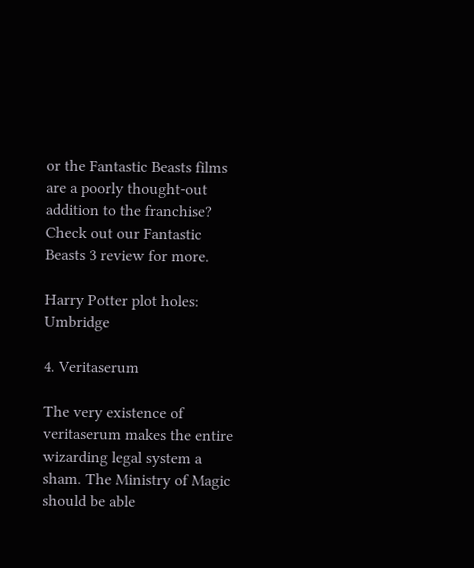or the Fantastic Beasts films are a poorly thought-out addition to the franchise? Check out our Fantastic Beasts 3 review for more.

Harry Potter plot holes: Umbridge

4. Veritaserum

The very existence of veritaserum makes the entire wizarding legal system a sham. The Ministry of Magic should be able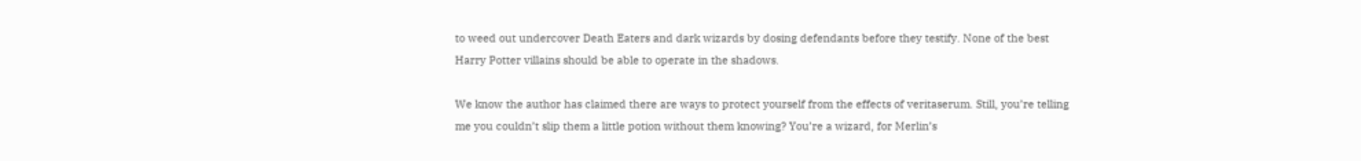to weed out undercover Death Eaters and dark wizards by dosing defendants before they testify. None of the best Harry Potter villains should be able to operate in the shadows.

We know the author has claimed there are ways to protect yourself from the effects of veritaserum. Still, you’re telling me you couldn’t slip them a little potion without them knowing? You’re a wizard, for Merlin’s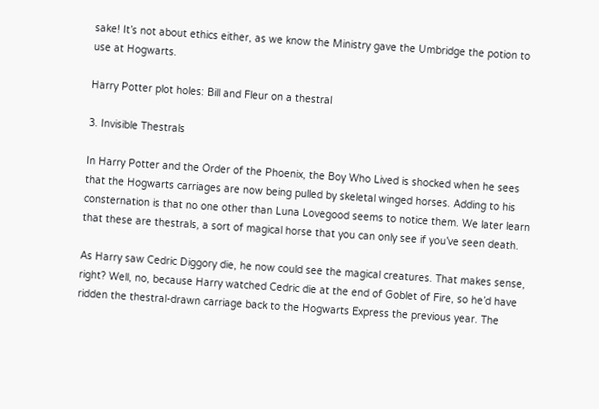sake! It’s not about ethics either, as we know the Ministry gave the Umbridge the potion to use at Hogwarts.

Harry Potter plot holes: Bill and Fleur on a thestral

3. Invisible Thestrals

In Harry Potter and the Order of the Phoenix, the Boy Who Lived is shocked when he sees that the Hogwarts carriages are now being pulled by skeletal winged horses. Adding to his consternation is that no one other than Luna Lovegood seems to notice them. We later learn that these are thestrals, a sort of magical horse that you can only see if you’ve seen death.

As Harry saw Cedric Diggory die, he now could see the magical creatures. That makes sense, right? Well, no, because Harry watched Cedric die at the end of Goblet of Fire, so he’d have ridden the thestral-drawn carriage back to the Hogwarts Express the previous year. The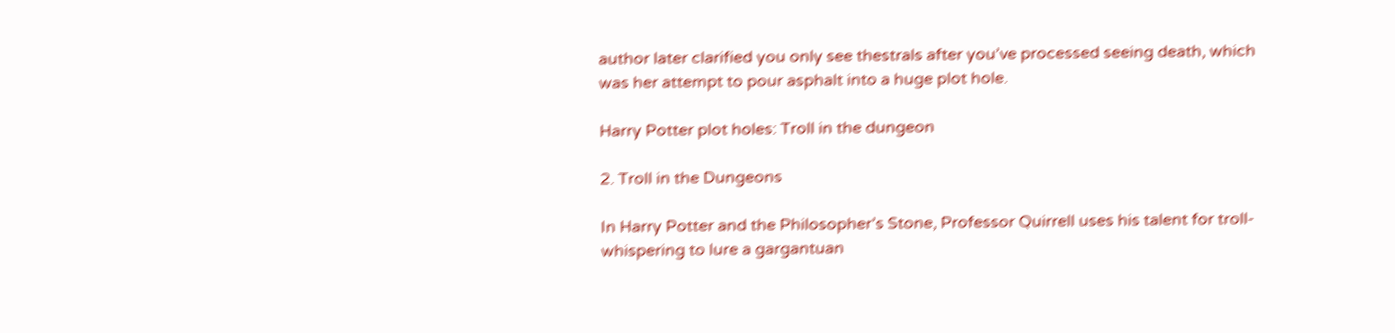author later clarified you only see thestrals after you’ve processed seeing death, which was her attempt to pour asphalt into a huge plot hole.

Harry Potter plot holes: Troll in the dungeon

2. Troll in the Dungeons

In Harry Potter and the Philosopher’s Stone, Professor Quirrell uses his talent for troll-whispering to lure a gargantuan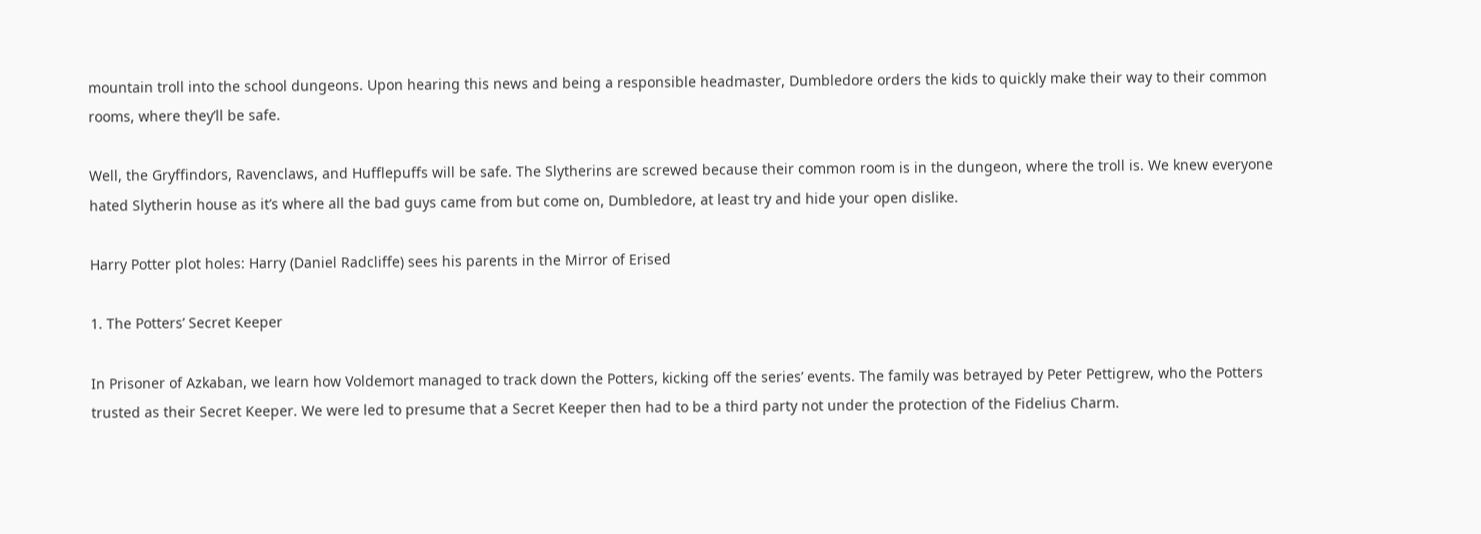mountain troll into the school dungeons. Upon hearing this news and being a responsible headmaster, Dumbledore orders the kids to quickly make their way to their common rooms, where they’ll be safe.

Well, the Gryffindors, Ravenclaws, and Hufflepuffs will be safe. The Slytherins are screwed because their common room is in the dungeon, where the troll is. We knew everyone hated Slytherin house as it’s where all the bad guys came from but come on, Dumbledore, at least try and hide your open dislike.

Harry Potter plot holes: Harry (Daniel Radcliffe) sees his parents in the Mirror of Erised

1. The Potters’ Secret Keeper

In Prisoner of Azkaban, we learn how Voldemort managed to track down the Potters, kicking off the series’ events. The family was betrayed by Peter Pettigrew, who the Potters trusted as their Secret Keeper. We were led to presume that a Secret Keeper then had to be a third party not under the protection of the Fidelius Charm.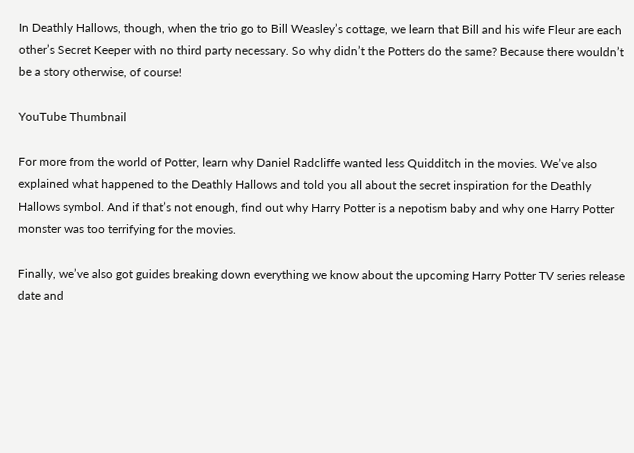In Deathly Hallows, though, when the trio go to Bill Weasley’s cottage, we learn that Bill and his wife Fleur are each other’s Secret Keeper with no third party necessary. So why didn’t the Potters do the same? Because there wouldn’t be a story otherwise, of course!

YouTube Thumbnail

For more from the world of Potter, learn why Daniel Radcliffe wanted less Quidditch in the movies. We’ve also explained what happened to the Deathly Hallows and told you all about the secret inspiration for the Deathly Hallows symbol. And if that’s not enough, find out why Harry Potter is a nepotism baby and why one Harry Potter monster was too terrifying for the movies.

Finally, we’ve also got guides breaking down everything we know about the upcoming Harry Potter TV series release date and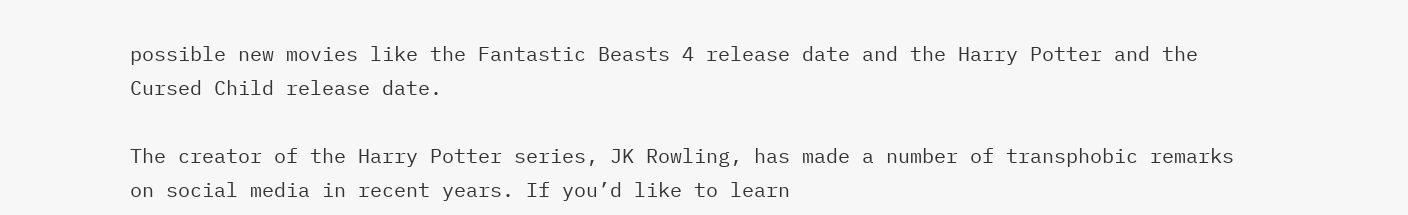possible new movies like the Fantastic Beasts 4 release date and the Harry Potter and the Cursed Child release date.

The creator of the Harry Potter series, JK Rowling, has made a number of transphobic remarks on social media in recent years. If you’d like to learn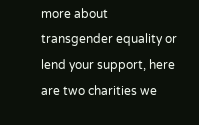more about transgender equality or lend your support, here are two charities we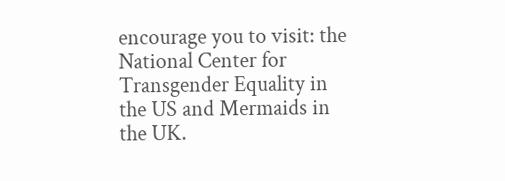encourage you to visit: the National Center for Transgender Equality in the US and Mermaids in the UK.